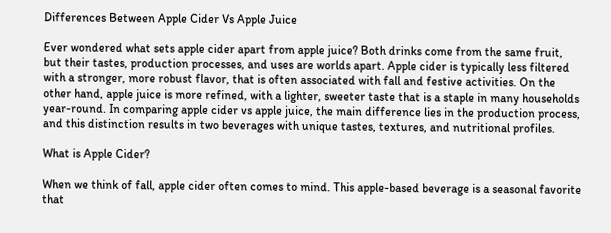Differences Between Apple Cider Vs Apple Juice

Ever wondered what sets apple cider apart from apple juice? Both drinks come from the same fruit, but their tastes, production processes, and uses are worlds apart. Apple cider is typically less filtered with a stronger, more robust flavor, that is often associated with fall and festive activities. On the other hand, apple juice is more refined, with a lighter, sweeter taste that is a staple in many households year-round. In comparing apple cider vs apple juice, the main difference lies in the production process, and this distinction results in two beverages with unique tastes, textures, and nutritional profiles.

What is Apple Cider?

When we think of fall, apple cider often comes to mind. This apple-based beverage is a seasonal favorite that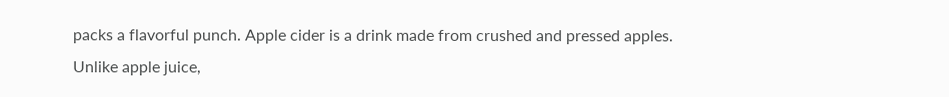packs a flavorful punch. Apple cider is a drink made from crushed and pressed apples. Unlike apple juice,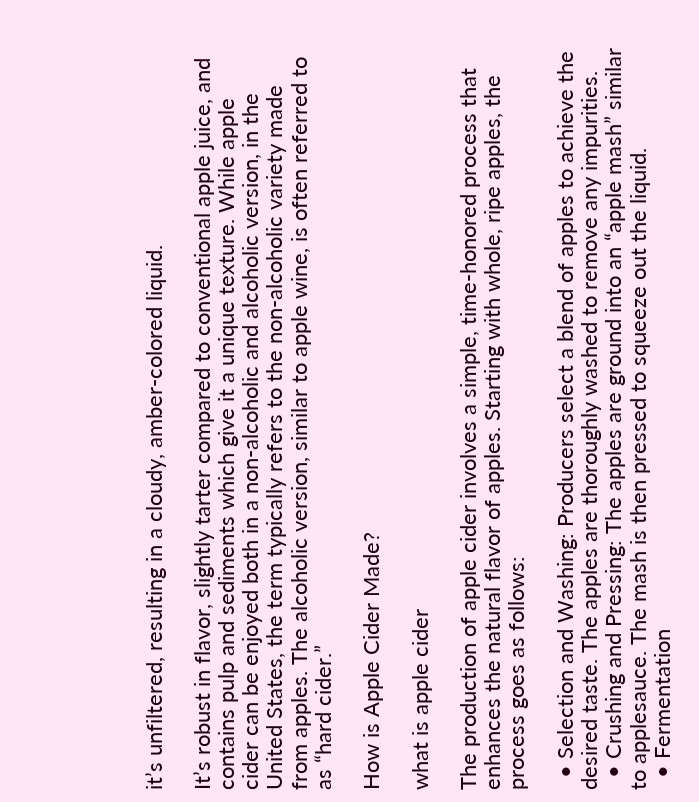it’s unfiltered, resulting in a cloudy, amber-colored liquid.

It’s robust in flavor, slightly tarter compared to conventional apple juice, and contains pulp and sediments which give it a unique texture. While apple cider can be enjoyed both in a non-alcoholic and alcoholic version, in the United States, the term typically refers to the non-alcoholic variety made from apples. The alcoholic version, similar to apple wine, is often referred to as “hard cider.”

How is Apple Cider Made?

what is apple cider

The production of apple cider involves a simple, time-honored process that enhances the natural flavor of apples. Starting with whole, ripe apples, the process goes as follows:

  • Selection and Washing: Producers select a blend of apples to achieve the desired taste. The apples are thoroughly washed to remove any impurities.
  • Crushing and Pressing: The apples are ground into an “apple mash” similar to applesauce. The mash is then pressed to squeeze out the liquid.
  • Fermentation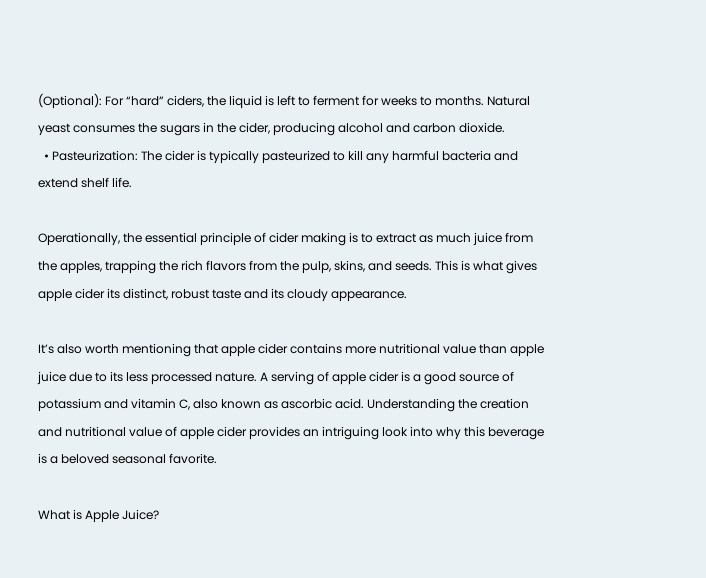(Optional): For “hard” ciders, the liquid is left to ferment for weeks to months. Natural yeast consumes the sugars in the cider, producing alcohol and carbon dioxide.
  • Pasteurization: The cider is typically pasteurized to kill any harmful bacteria and extend shelf life.

Operationally, the essential principle of cider making is to extract as much juice from the apples, trapping the rich flavors from the pulp, skins, and seeds. This is what gives apple cider its distinct, robust taste and its cloudy appearance.

It’s also worth mentioning that apple cider contains more nutritional value than apple juice due to its less processed nature. A serving of apple cider is a good source of potassium and vitamin C, also known as ascorbic acid. Understanding the creation and nutritional value of apple cider provides an intriguing look into why this beverage is a beloved seasonal favorite.

What is Apple Juice?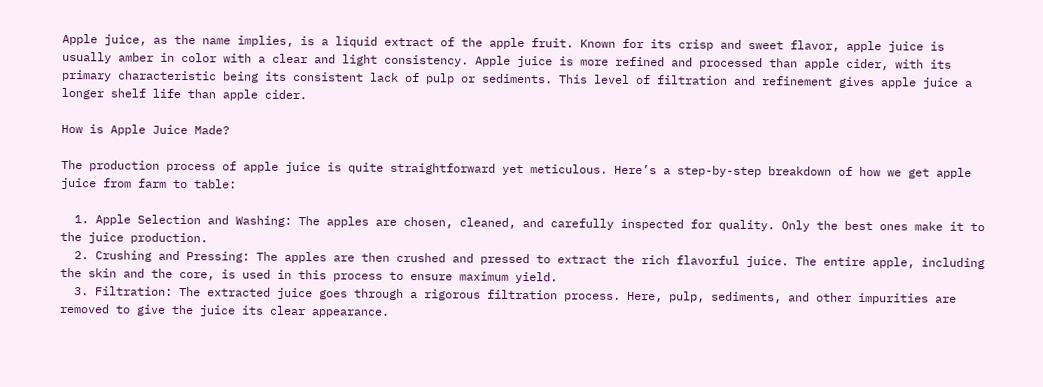Apple juice, as the name implies, is a liquid extract of the apple fruit. Known for its crisp and sweet flavor, apple juice is usually amber in color with a clear and light consistency. Apple juice is more refined and processed than apple cider, with its primary characteristic being its consistent lack of pulp or sediments. This level of filtration and refinement gives apple juice a longer shelf life than apple cider.

How is Apple Juice Made?

The production process of apple juice is quite straightforward yet meticulous. Here’s a step-by-step breakdown of how we get apple juice from farm to table:

  1. Apple Selection and Washing: The apples are chosen, cleaned, and carefully inspected for quality. Only the best ones make it to the juice production.
  2. Crushing and Pressing: The apples are then crushed and pressed to extract the rich flavorful juice. The entire apple, including the skin and the core, is used in this process to ensure maximum yield.
  3. Filtration: The extracted juice goes through a rigorous filtration process. Here, pulp, sediments, and other impurities are removed to give the juice its clear appearance.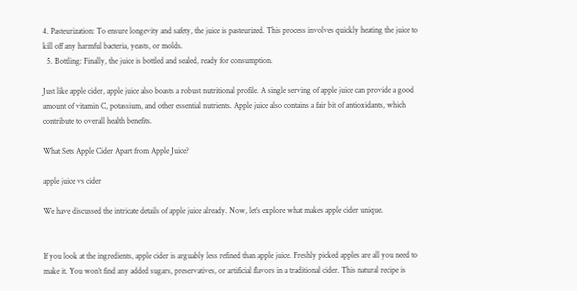4. Pasteurization: To ensure longevity and safety, the juice is pasteurized. This process involves quickly heating the juice to kill off any harmful bacteria, yeasts, or molds.
  5. Bottling: Finally, the juice is bottled and sealed, ready for consumption.

Just like apple cider, apple juice also boasts a robust nutritional profile. A single serving of apple juice can provide a good amount of vitamin C, potassium, and other essential nutrients. Apple juice also contains a fair bit of antioxidants, which contribute to overall health benefits.

What Sets Apple Cider Apart from Apple Juice?

apple juice vs cider

We have discussed the intricate details of apple juice already. Now, let’s explore what makes apple cider unique.


If you look at the ingredients, apple cider is arguably less refined than apple juice. Freshly picked apples are all you need to make it. You won’t find any added sugars, preservatives, or artificial flavors in a traditional cider. This natural recipe is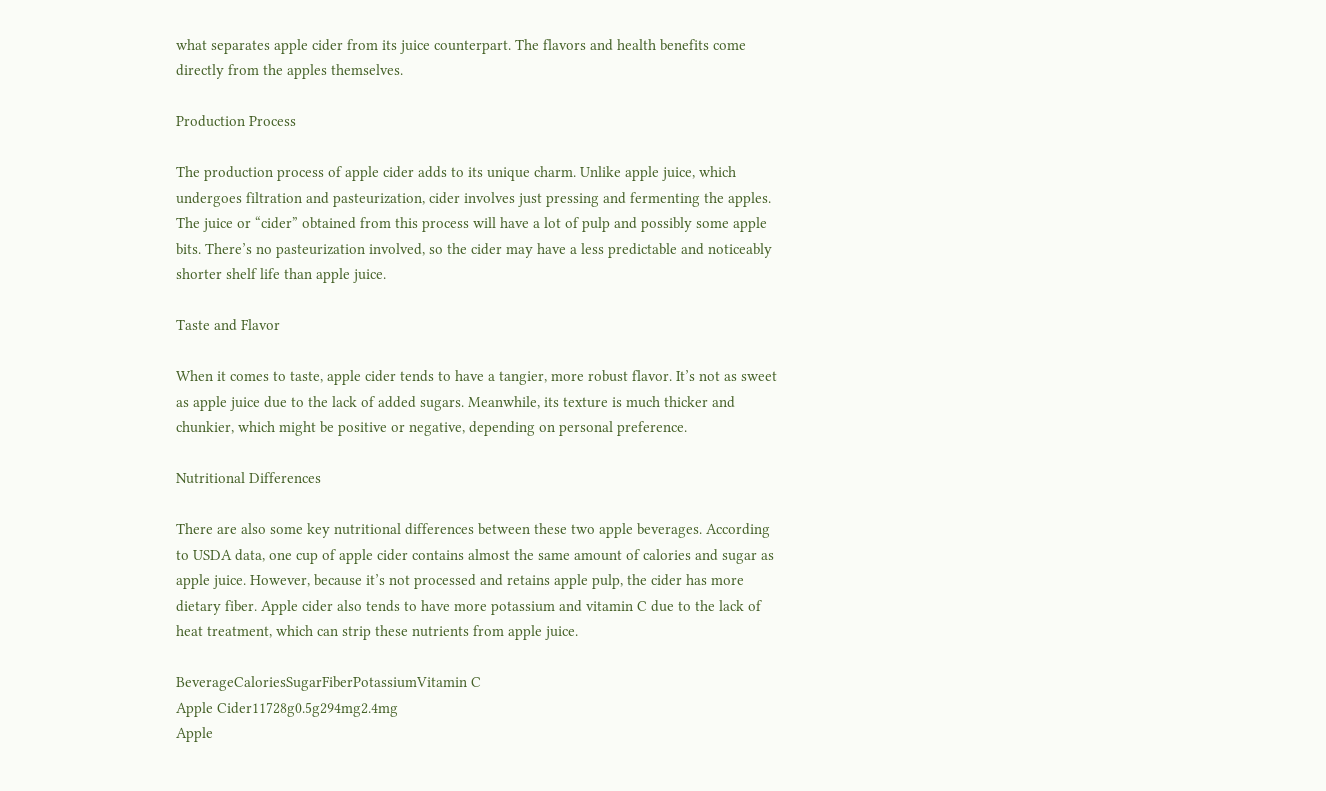what separates apple cider from its juice counterpart. The flavors and health benefits come directly from the apples themselves.

Production Process

The production process of apple cider adds to its unique charm. Unlike apple juice, which undergoes filtration and pasteurization, cider involves just pressing and fermenting the apples. The juice or “cider” obtained from this process will have a lot of pulp and possibly some apple bits. There’s no pasteurization involved, so the cider may have a less predictable and noticeably shorter shelf life than apple juice.

Taste and Flavor

When it comes to taste, apple cider tends to have a tangier, more robust flavor. It’s not as sweet as apple juice due to the lack of added sugars. Meanwhile, its texture is much thicker and chunkier, which might be positive or negative, depending on personal preference.

Nutritional Differences

There are also some key nutritional differences between these two apple beverages. According to USDA data, one cup of apple cider contains almost the same amount of calories and sugar as apple juice. However, because it’s not processed and retains apple pulp, the cider has more dietary fiber. Apple cider also tends to have more potassium and vitamin C due to the lack of heat treatment, which can strip these nutrients from apple juice.

BeverageCaloriesSugarFiberPotassiumVitamin C
Apple Cider11728g0.5g294mg2.4mg
Apple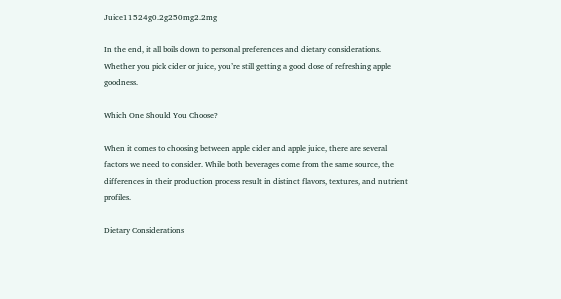Juice11524g0.2g250mg2.2mg

In the end, it all boils down to personal preferences and dietary considerations. Whether you pick cider or juice, you’re still getting a good dose of refreshing apple goodness.

Which One Should You Choose?

When it comes to choosing between apple cider and apple juice, there are several factors we need to consider. While both beverages come from the same source, the differences in their production process result in distinct flavors, textures, and nutrient profiles.

Dietary Considerations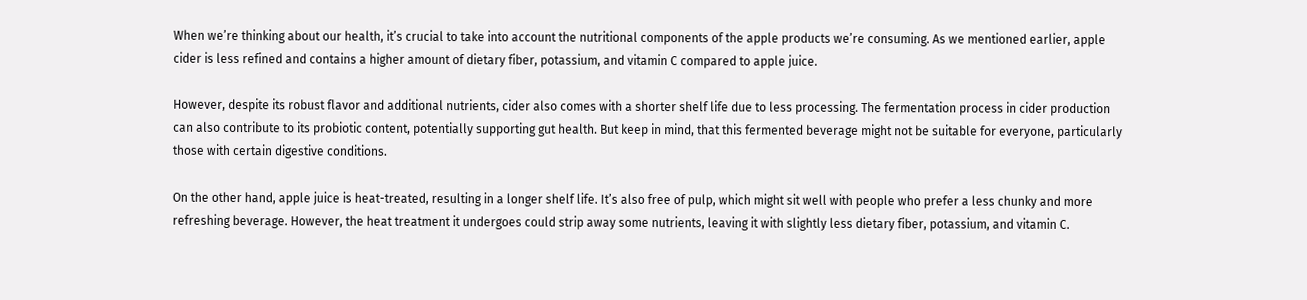When we’re thinking about our health, it’s crucial to take into account the nutritional components of the apple products we’re consuming. As we mentioned earlier, apple cider is less refined and contains a higher amount of dietary fiber, potassium, and vitamin C compared to apple juice.

However, despite its robust flavor and additional nutrients, cider also comes with a shorter shelf life due to less processing. The fermentation process in cider production can also contribute to its probiotic content, potentially supporting gut health. But keep in mind, that this fermented beverage might not be suitable for everyone, particularly those with certain digestive conditions.

On the other hand, apple juice is heat-treated, resulting in a longer shelf life. It’s also free of pulp, which might sit well with people who prefer a less chunky and more refreshing beverage. However, the heat treatment it undergoes could strip away some nutrients, leaving it with slightly less dietary fiber, potassium, and vitamin C.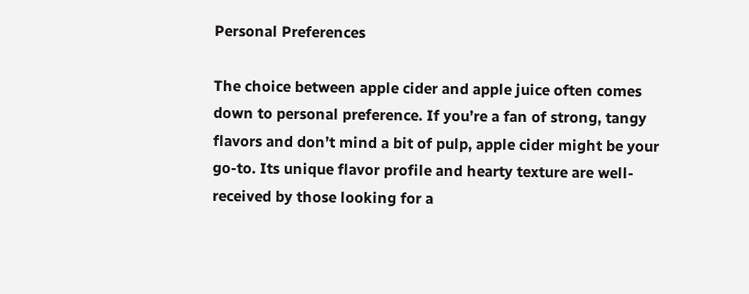Personal Preferences

The choice between apple cider and apple juice often comes down to personal preference. If you’re a fan of strong, tangy flavors and don’t mind a bit of pulp, apple cider might be your go-to. Its unique flavor profile and hearty texture are well-received by those looking for a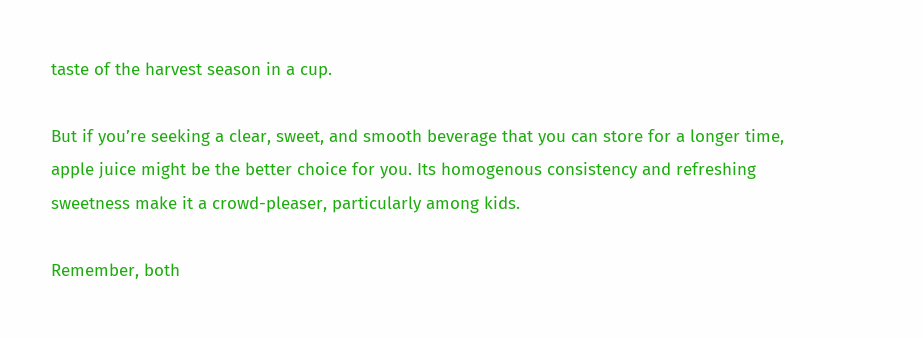taste of the harvest season in a cup.

But if you’re seeking a clear, sweet, and smooth beverage that you can store for a longer time, apple juice might be the better choice for you. Its homogenous consistency and refreshing sweetness make it a crowd-pleaser, particularly among kids.

Remember, both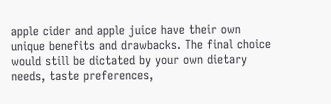apple cider and apple juice have their own unique benefits and drawbacks. The final choice would still be dictated by your own dietary needs, taste preferences,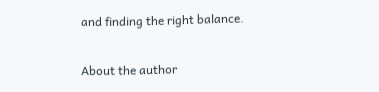and finding the right balance.

About the author